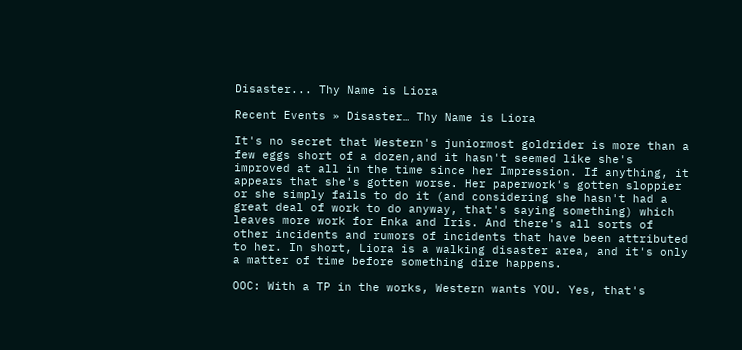Disaster... Thy Name is Liora

Recent Events » Disaster… Thy Name is Liora

It's no secret that Western's juniormost goldrider is more than a few eggs short of a dozen,and it hasn't seemed like she's improved at all in the time since her Impression. If anything, it appears that she's gotten worse. Her paperwork's gotten sloppier or she simply fails to do it (and considering she hasn't had a great deal of work to do anyway, that's saying something) which leaves more work for Enka and Iris. And there's all sorts of other incidents and rumors of incidents that have been attributed to her. In short, Liora is a walking disaster area, and it's only a matter of time before something dire happens.

OOC: With a TP in the works, Western wants YOU. Yes, that's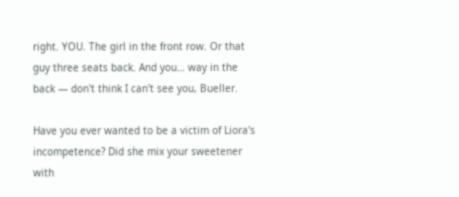right. YOU. The girl in the front row. Or that guy three seats back. And you… way in the back — don't think I can't see you, Bueller.

Have you ever wanted to be a victim of Liora's incompetence? Did she mix your sweetener with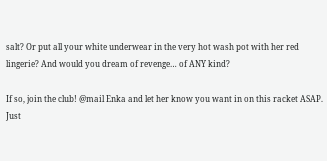salt? Or put all your white underwear in the very hot wash pot with her red lingerie? And would you dream of revenge… of ANY kind?

If so, join the club! @mail Enka and let her know you want in on this racket ASAP. Just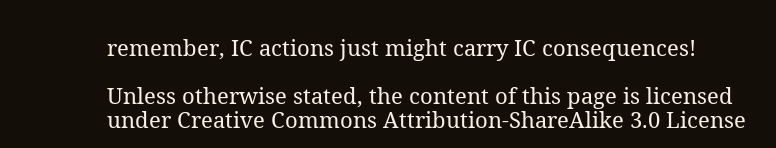remember, IC actions just might carry IC consequences!

Unless otherwise stated, the content of this page is licensed under Creative Commons Attribution-ShareAlike 3.0 License